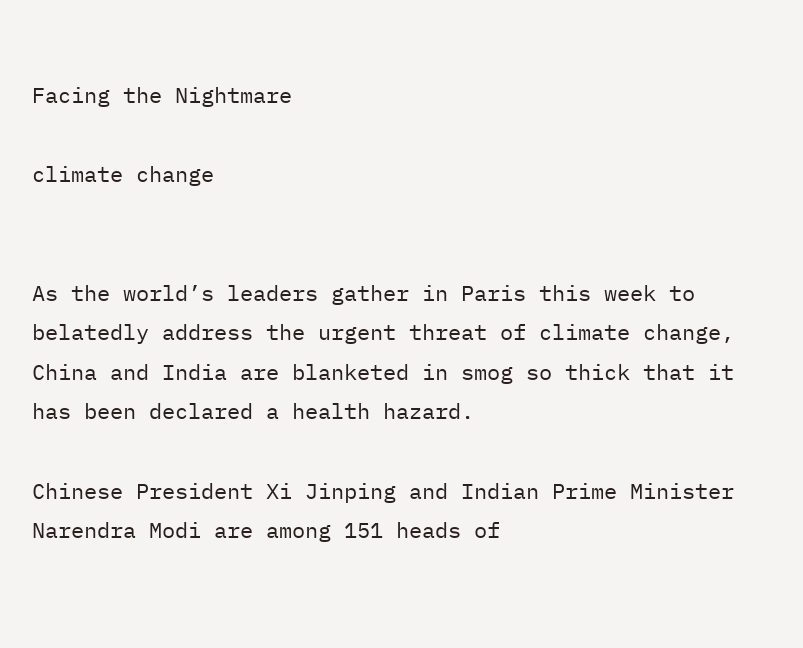Facing the Nightmare

climate change


As the world’s leaders gather in Paris this week to belatedly address the urgent threat of climate change, China and India are blanketed in smog so thick that it has been declared a health hazard.

Chinese President Xi Jinping and Indian Prime Minister Narendra Modi are among 151 heads of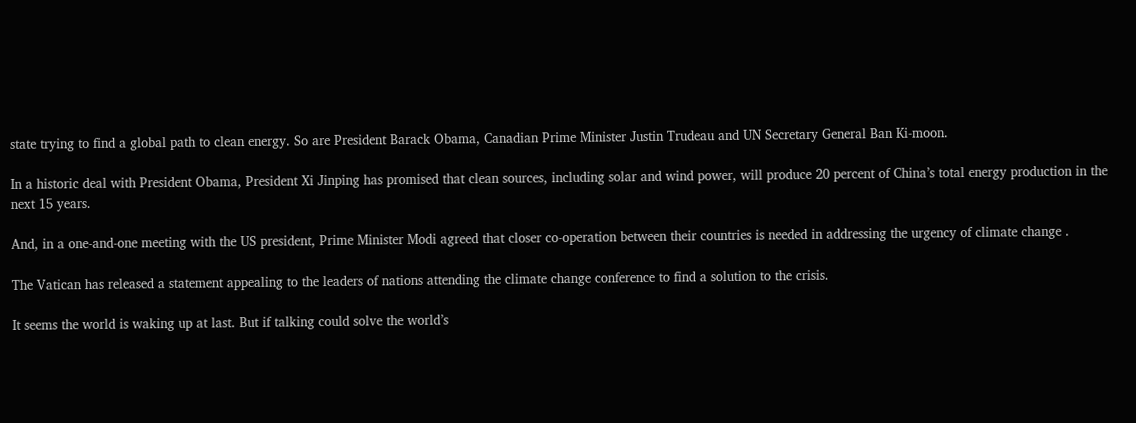state trying to find a global path to clean energy. So are President Barack Obama, Canadian Prime Minister Justin Trudeau and UN Secretary General Ban Ki-moon.

In a historic deal with President Obama, President Xi Jinping has promised that clean sources, including solar and wind power, will produce 20 percent of China’s total energy production in the next 15 years.

And, in a one-and-one meeting with the US president, Prime Minister Modi agreed that closer co-operation between their countries is needed in addressing the urgency of climate change .

The Vatican has released a statement appealing to the leaders of nations attending the climate change conference to find a solution to the crisis.

It seems the world is waking up at last. But if talking could solve the world’s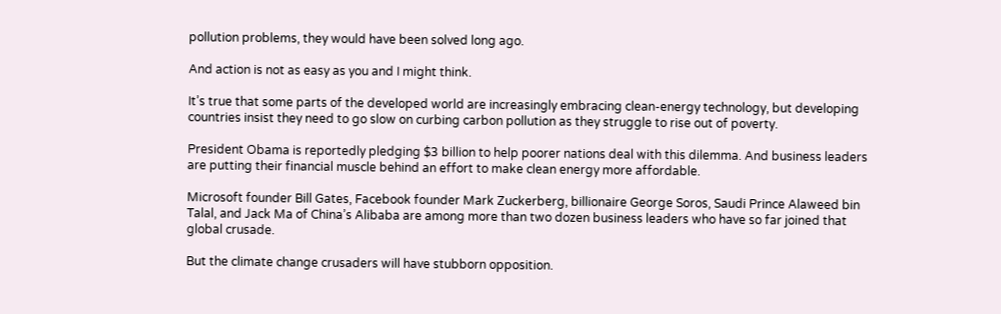pollution problems, they would have been solved long ago.

And action is not as easy as you and I might think.

It’s true that some parts of the developed world are increasingly embracing clean-energy technology, but developing countries insist they need to go slow on curbing carbon pollution as they struggle to rise out of poverty.

President Obama is reportedly pledging $3 billion to help poorer nations deal with this dilemma. And business leaders are putting their financial muscle behind an effort to make clean energy more affordable.

Microsoft founder Bill Gates, Facebook founder Mark Zuckerberg, billionaire George Soros, Saudi Prince Alaweed bin Talal, and Jack Ma of China’s Alibaba are among more than two dozen business leaders who have so far joined that global crusade.

But the climate change crusaders will have stubborn opposition.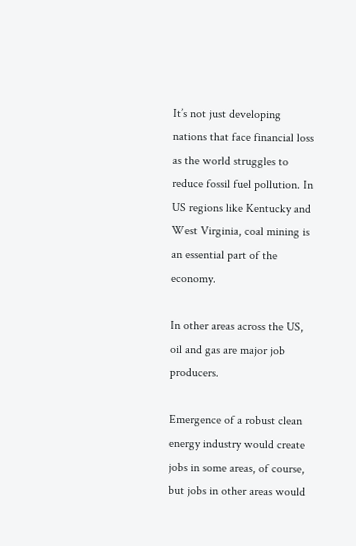It’s not just developing nations that face financial loss as the world struggles to reduce fossil fuel pollution. In US regions like Kentucky and West Virginia, coal mining is an essential part of the economy.

In other areas across the US, oil and gas are major job producers.

Emergence of a robust clean energy industry would create jobs in some areas, of course, but jobs in other areas would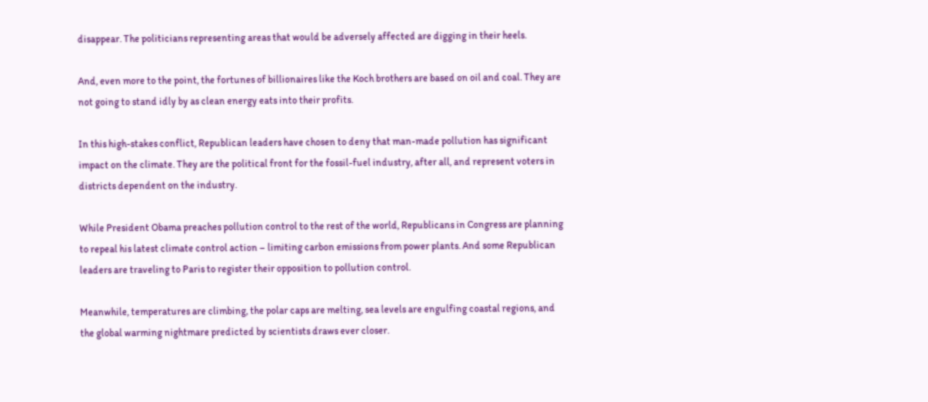disappear. The politicians representing areas that would be adversely affected are digging in their heels.

And, even more to the point, the fortunes of billionaires like the Koch brothers are based on oil and coal. They are not going to stand idly by as clean energy eats into their profits.

In this high-stakes conflict, Republican leaders have chosen to deny that man-made pollution has significant impact on the climate. They are the political front for the fossil-fuel industry, after all, and represent voters in districts dependent on the industry.

While President Obama preaches pollution control to the rest of the world, Republicans in Congress are planning to repeal his latest climate control action – limiting carbon emissions from power plants. And some Republican leaders are traveling to Paris to register their opposition to pollution control.

Meanwhile, temperatures are climbing, the polar caps are melting, sea levels are engulfing coastal regions, and the global warming nightmare predicted by scientists draws ever closer.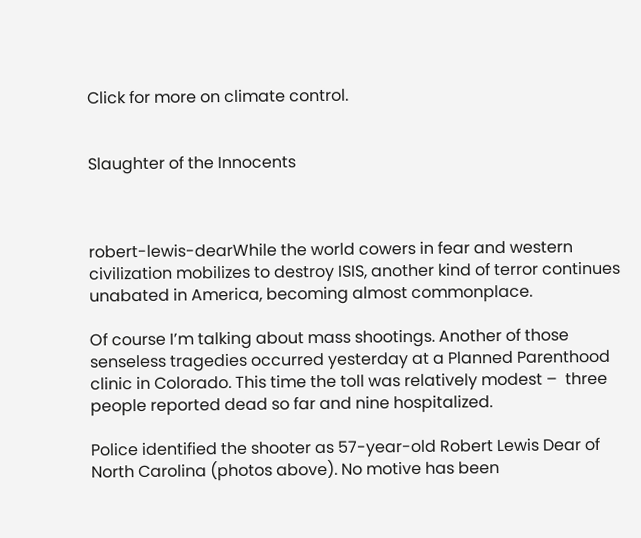Click for more on climate control.


Slaughter of the Innocents



robert-lewis-dearWhile the world cowers in fear and western civilization mobilizes to destroy ISIS, another kind of terror continues unabated in America, becoming almost commonplace.

Of course I’m talking about mass shootings. Another of those senseless tragedies occurred yesterday at a Planned Parenthood clinic in Colorado. This time the toll was relatively modest –  three people reported dead so far and nine hospitalized.

Police identified the shooter as 57-year-old Robert Lewis Dear of North Carolina (photos above). No motive has been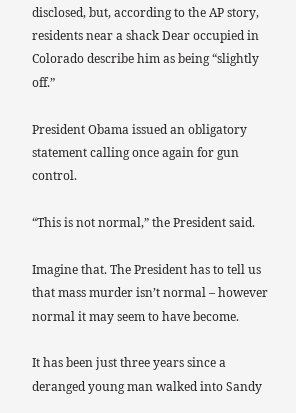disclosed, but, according to the AP story, residents near a shack Dear occupied in Colorado describe him as being “slightly off.”

President Obama issued an obligatory statement calling once again for gun control.

“This is not normal,” the President said.

Imagine that. The President has to tell us that mass murder isn’t normal – however normal it may seem to have become.

It has been just three years since a deranged young man walked into Sandy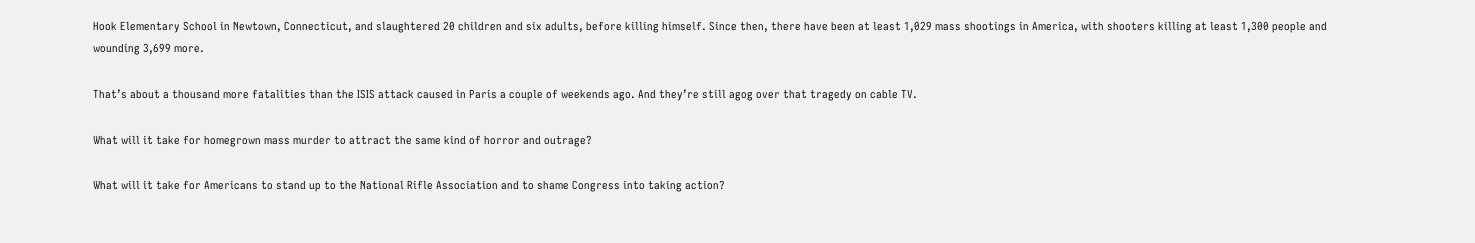Hook Elementary School in Newtown, Connecticut, and slaughtered 20 children and six adults, before killing himself. Since then, there have been at least 1,029 mass shootings in America, with shooters killing at least 1,300 people and wounding 3,699 more.

That’s about a thousand more fatalities than the ISIS attack caused in Paris a couple of weekends ago. And they’re still agog over that tragedy on cable TV.

What will it take for homegrown mass murder to attract the same kind of horror and outrage?

What will it take for Americans to stand up to the National Rifle Association and to shame Congress into taking action?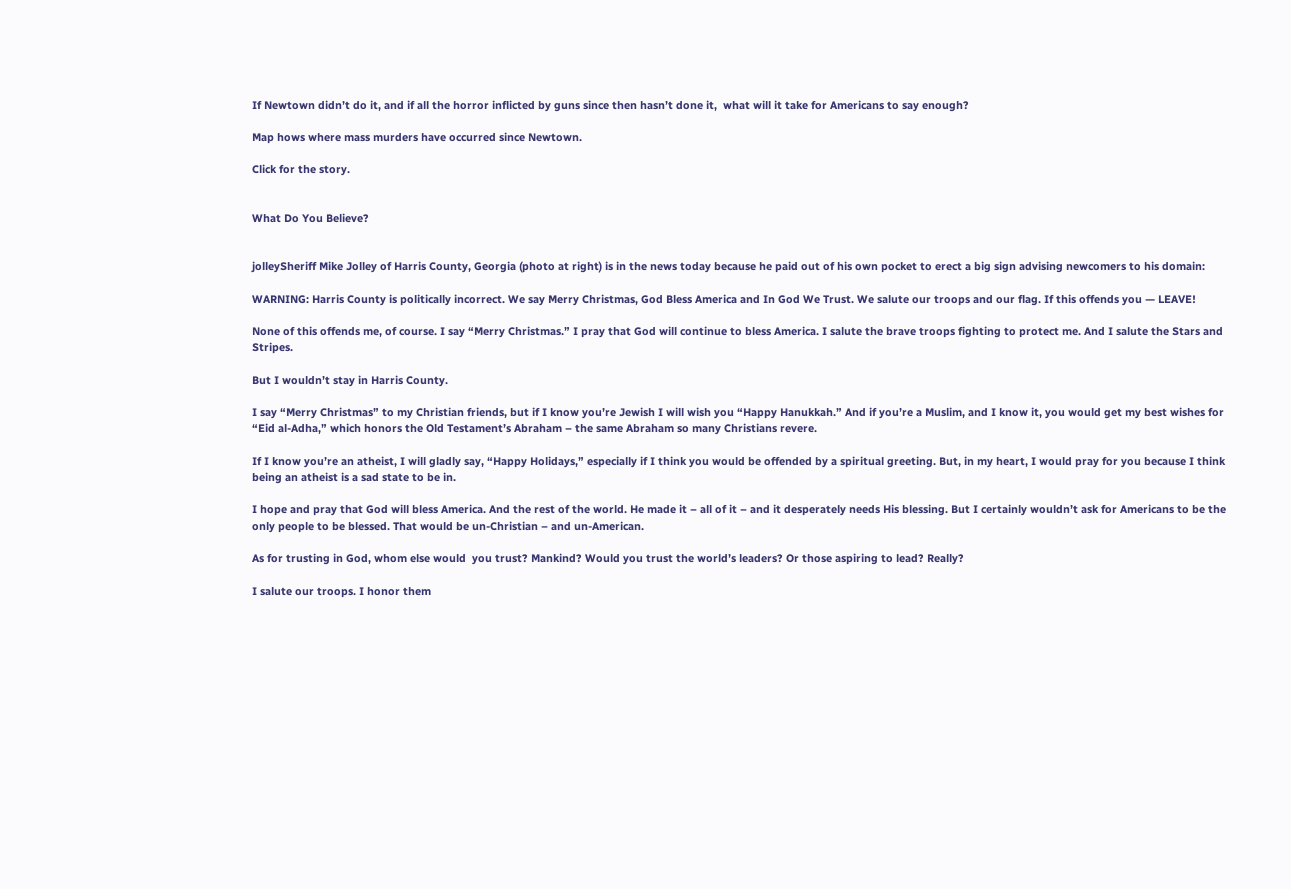If Newtown didn’t do it, and if all the horror inflicted by guns since then hasn’t done it,  what will it take for Americans to say enough?

Map hows where mass murders have occurred since Newtown.

Click for the story.


What Do You Believe?


jolleySheriff Mike Jolley of Harris County, Georgia (photo at right) is in the news today because he paid out of his own pocket to erect a big sign advising newcomers to his domain:

WARNING: Harris County is politically incorrect. We say Merry Christmas, God Bless America and In God We Trust. We salute our troops and our flag. If this offends you — LEAVE!

None of this offends me, of course. I say “Merry Christmas.” I pray that God will continue to bless America. I salute the brave troops fighting to protect me. And I salute the Stars and Stripes.

But I wouldn’t stay in Harris County.

I say “Merry Christmas” to my Christian friends, but if I know you’re Jewish I will wish you “Happy Hanukkah.” And if you’re a Muslim, and I know it, you would get my best wishes for “Eid al-Adha,” which honors the Old Testament’s Abraham – the same Abraham so many Christians revere.

If I know you’re an atheist, I will gladly say, “Happy Holidays,” especially if I think you would be offended by a spiritual greeting. But, in my heart, I would pray for you because I think being an atheist is a sad state to be in.

I hope and pray that God will bless America. And the rest of the world. He made it – all of it – and it desperately needs His blessing. But I certainly wouldn’t ask for Americans to be the only people to be blessed. That would be un-Christian – and un-American.

As for trusting in God, whom else would  you trust? Mankind? Would you trust the world’s leaders? Or those aspiring to lead? Really?

I salute our troops. I honor them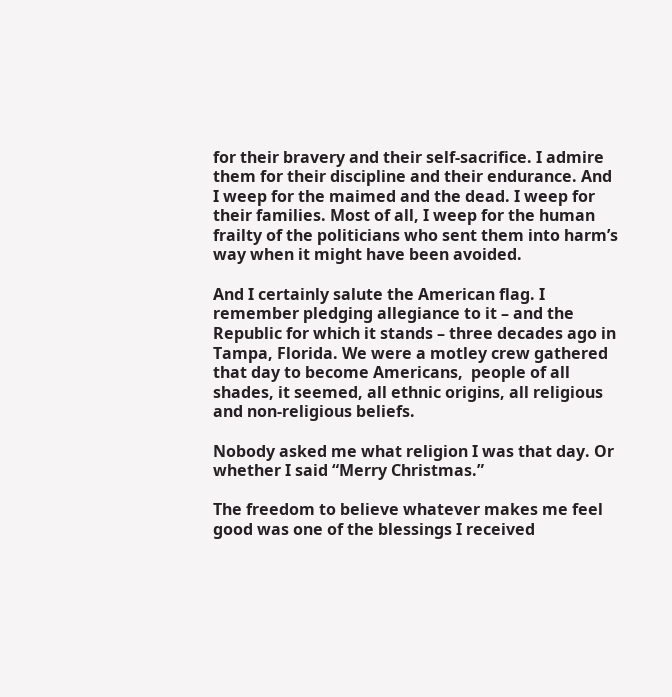for their bravery and their self-sacrifice. I admire them for their discipline and their endurance. And I weep for the maimed and the dead. I weep for their families. Most of all, I weep for the human frailty of the politicians who sent them into harm’s way when it might have been avoided.

And I certainly salute the American flag. I remember pledging allegiance to it – and the Republic for which it stands – three decades ago in Tampa, Florida. We were a motley crew gathered that day to become Americans,  people of all shades, it seemed, all ethnic origins, all religious and non-religious beliefs.

Nobody asked me what religion I was that day. Or whether I said “Merry Christmas.”

The freedom to believe whatever makes me feel good was one of the blessings I received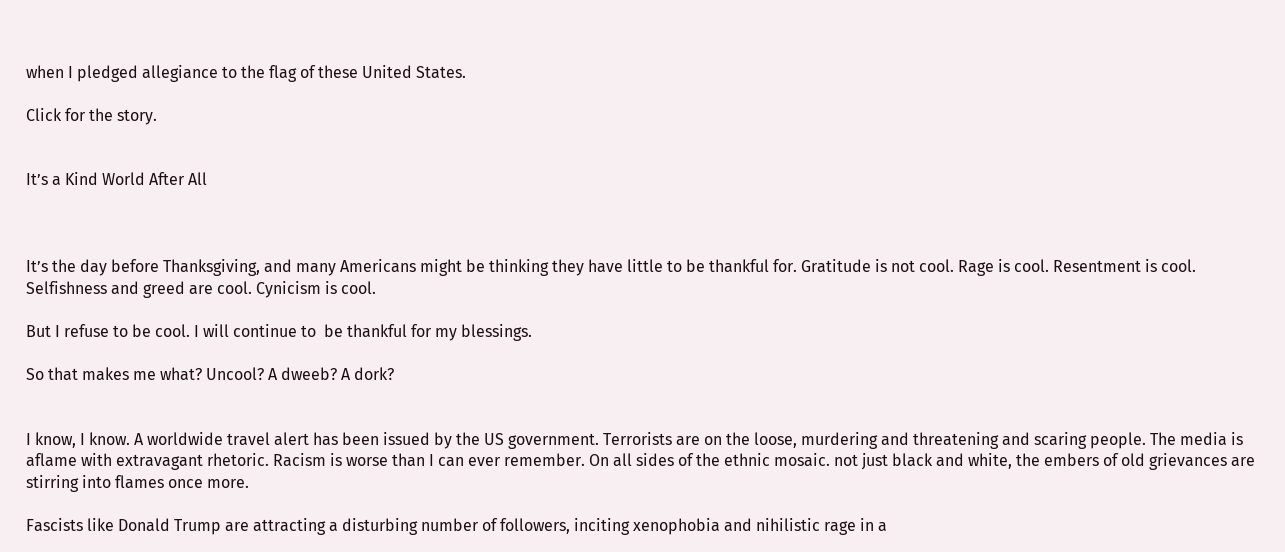when I pledged allegiance to the flag of these United States.

Click for the story.


It’s a Kind World After All



It’s the day before Thanksgiving, and many Americans might be thinking they have little to be thankful for. Gratitude is not cool. Rage is cool. Resentment is cool. Selfishness and greed are cool. Cynicism is cool.

But I refuse to be cool. I will continue to  be thankful for my blessings.

So that makes me what? Uncool? A dweeb? A dork?


I know, I know. A worldwide travel alert has been issued by the US government. Terrorists are on the loose, murdering and threatening and scaring people. The media is aflame with extravagant rhetoric. Racism is worse than I can ever remember. On all sides of the ethnic mosaic. not just black and white, the embers of old grievances are stirring into flames once more.

Fascists like Donald Trump are attracting a disturbing number of followers, inciting xenophobia and nihilistic rage in a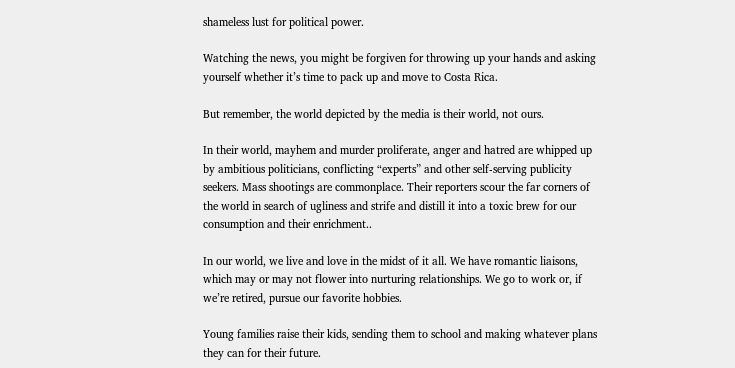shameless lust for political power.

Watching the news, you might be forgiven for throwing up your hands and asking yourself whether it’s time to pack up and move to Costa Rica.

But remember, the world depicted by the media is their world, not ours.

In their world, mayhem and murder proliferate, anger and hatred are whipped up by ambitious politicians, conflicting “experts” and other self-serving publicity seekers. Mass shootings are commonplace. Their reporters scour the far corners of the world in search of ugliness and strife and distill it into a toxic brew for our consumption and their enrichment..

In our world, we live and love in the midst of it all. We have romantic liaisons, which may or may not flower into nurturing relationships. We go to work or, if we’re retired, pursue our favorite hobbies.

Young families raise their kids, sending them to school and making whatever plans they can for their future.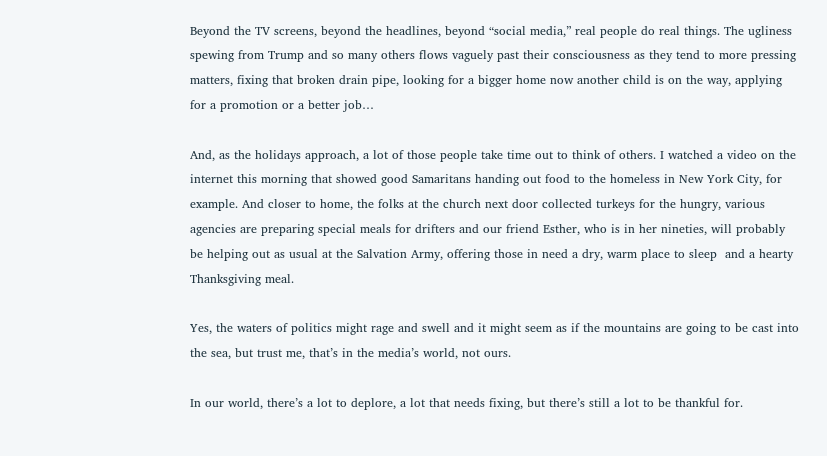Beyond the TV screens, beyond the headlines, beyond “social media,” real people do real things. The ugliness spewing from Trump and so many others flows vaguely past their consciousness as they tend to more pressing matters, fixing that broken drain pipe, looking for a bigger home now another child is on the way, applying for a promotion or a better job…

And, as the holidays approach, a lot of those people take time out to think of others. I watched a video on the internet this morning that showed good Samaritans handing out food to the homeless in New York City, for example. And closer to home, the folks at the church next door collected turkeys for the hungry, various agencies are preparing special meals for drifters and our friend Esther, who is in her nineties, will probably be helping out as usual at the Salvation Army, offering those in need a dry, warm place to sleep  and a hearty Thanksgiving meal.

Yes, the waters of politics might rage and swell and it might seem as if the mountains are going to be cast into the sea, but trust me, that’s in the media’s world, not ours.

In our world, there’s a lot to deplore, a lot that needs fixing, but there’s still a lot to be thankful for.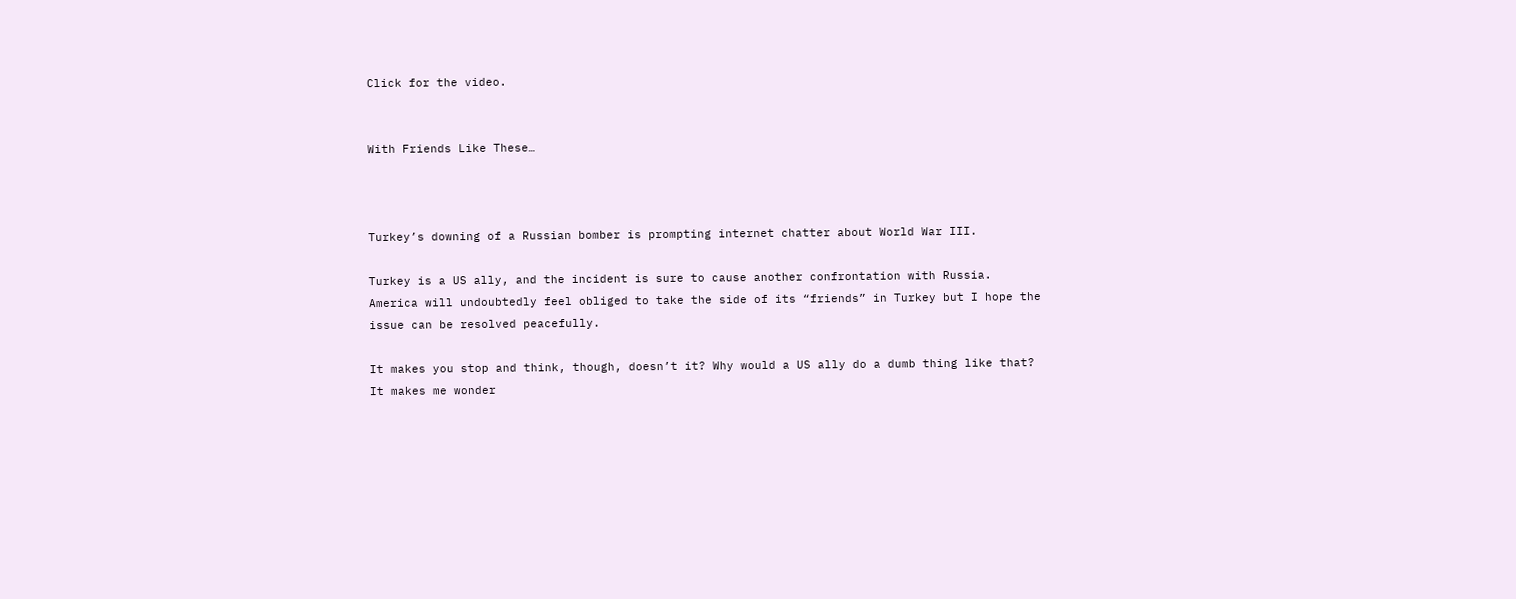Click for the video.


With Friends Like These…



Turkey’s downing of a Russian bomber is prompting internet chatter about World War III.

Turkey is a US ally, and the incident is sure to cause another confrontation with Russia. America will undoubtedly feel obliged to take the side of its “friends” in Turkey but I hope the issue can be resolved peacefully.

It makes you stop and think, though, doesn’t it? Why would a US ally do a dumb thing like that? It makes me wonder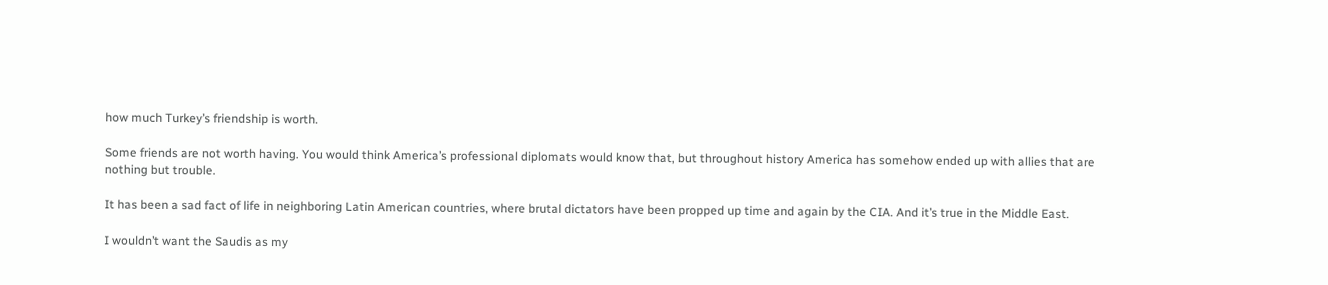how much Turkey’s friendship is worth.

Some friends are not worth having. You would think America’s professional diplomats would know that, but throughout history America has somehow ended up with allies that are nothing but trouble.

It has been a sad fact of life in neighboring Latin American countries, where brutal dictators have been propped up time and again by the CIA. And it’s true in the Middle East.

I wouldn’t want the Saudis as my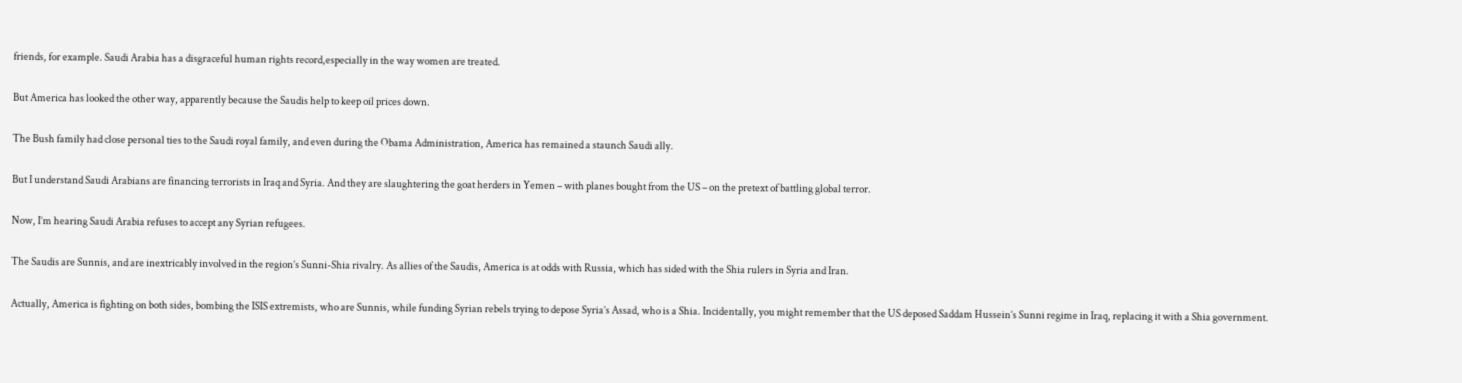friends, for example. Saudi Arabia has a disgraceful human rights record,especially in the way women are treated.

But America has looked the other way, apparently because the Saudis help to keep oil prices down.

The Bush family had close personal ties to the Saudi royal family, and even during the Obama Administration, America has remained a staunch Saudi ally.

But I understand Saudi Arabians are financing terrorists in Iraq and Syria. And they are slaughtering the goat herders in Yemen – with planes bought from the US – on the pretext of battling global terror.

Now, I’m hearing Saudi Arabia refuses to accept any Syrian refugees.

The Saudis are Sunnis, and are inextricably involved in the region’s Sunni-Shia rivalry. As allies of the Saudis, America is at odds with Russia, which has sided with the Shia rulers in Syria and Iran.

Actually, America is fighting on both sides, bombing the ISIS extremists, who are Sunnis, while funding Syrian rebels trying to depose Syria’s Assad, who is a Shia. Incidentally, you might remember that the US deposed Saddam Hussein’s Sunni regime in Iraq, replacing it with a Shia government.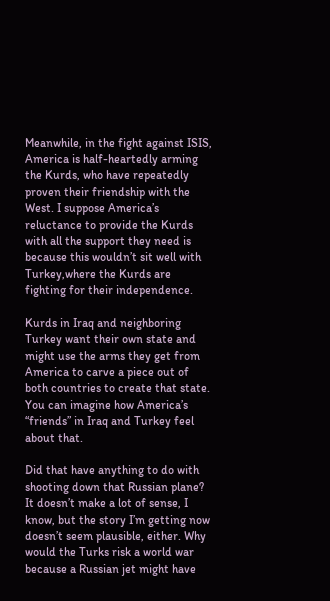Meanwhile, in the fight against ISIS, America is half-heartedly arming the Kurds, who have repeatedly proven their friendship with the West. I suppose America’s reluctance to provide the Kurds with all the support they need is because this wouldn’t sit well with Turkey,where the Kurds are fighting for their independence.

Kurds in Iraq and neighboring Turkey want their own state and might use the arms they get from America to carve a piece out of both countries to create that state. You can imagine how America’s “friends” in Iraq and Turkey feel about that.

Did that have anything to do with shooting down that Russian plane? It doesn’t make a lot of sense, I know, but the story I’m getting now doesn’t seem plausible, either. Why would the Turks risk a world war because a Russian jet might have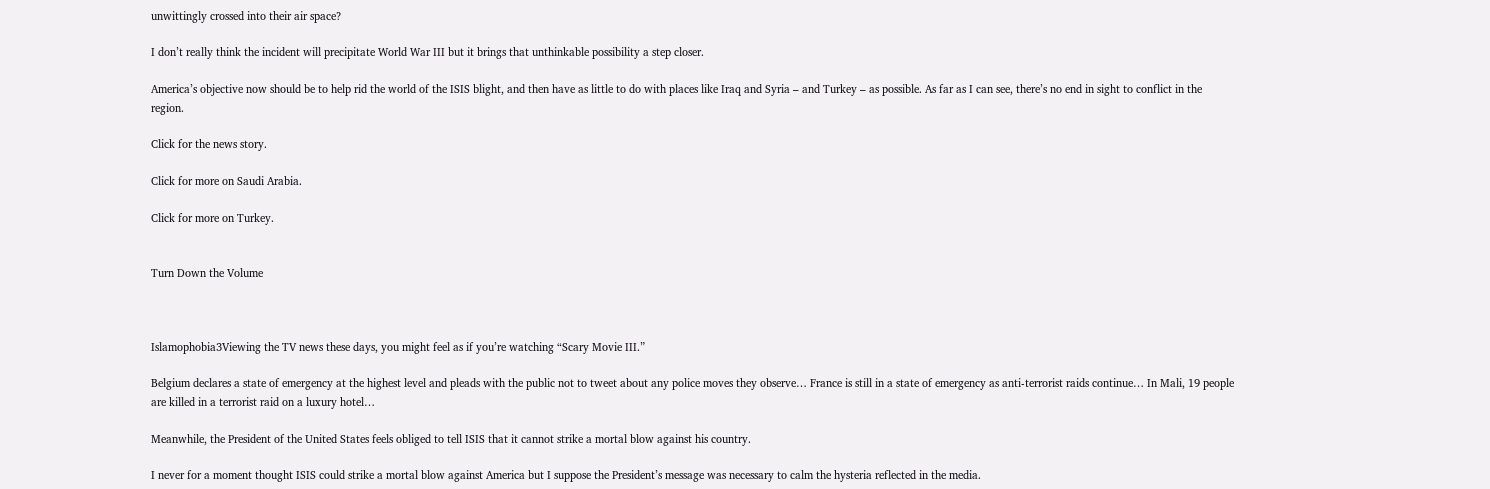unwittingly crossed into their air space?

I don’t really think the incident will precipitate World War III but it brings that unthinkable possibility a step closer.

America’s objective now should be to help rid the world of the ISIS blight, and then have as little to do with places like Iraq and Syria – and Turkey – as possible. As far as I can see, there’s no end in sight to conflict in the region.

Click for the news story.

Click for more on Saudi Arabia.

Click for more on Turkey.


Turn Down the Volume



Islamophobia3Viewing the TV news these days, you might feel as if you’re watching “Scary Movie III.”

Belgium declares a state of emergency at the highest level and pleads with the public not to tweet about any police moves they observe… France is still in a state of emergency as anti-terrorist raids continue… In Mali, 19 people are killed in a terrorist raid on a luxury hotel…

Meanwhile, the President of the United States feels obliged to tell ISIS that it cannot strike a mortal blow against his country.

I never for a moment thought ISIS could strike a mortal blow against America but I suppose the President’s message was necessary to calm the hysteria reflected in the media.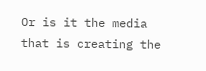Or is it the media that is creating the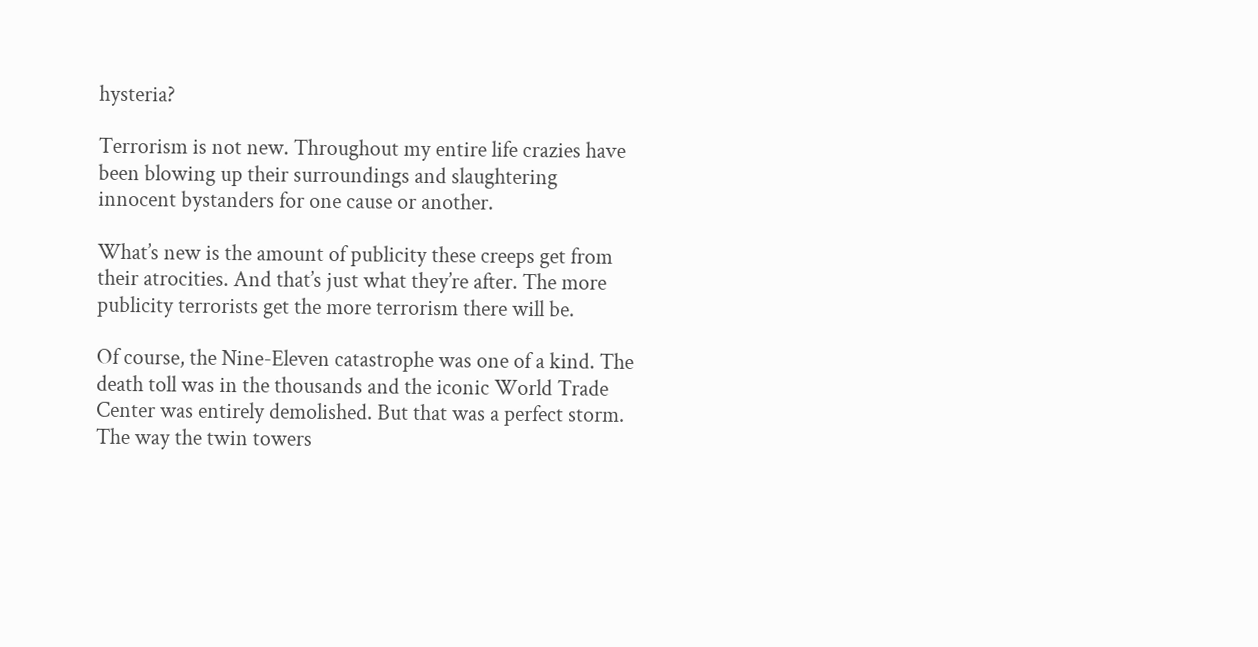hysteria?

Terrorism is not new. Throughout my entire life crazies have been blowing up their surroundings and slaughtering innocent bystanders for one cause or another.

What’s new is the amount of publicity these creeps get from their atrocities. And that’s just what they’re after. The more publicity terrorists get the more terrorism there will be.

Of course, the Nine-Eleven catastrophe was one of a kind. The death toll was in the thousands and the iconic World Trade Center was entirely demolished. But that was a perfect storm. The way the twin towers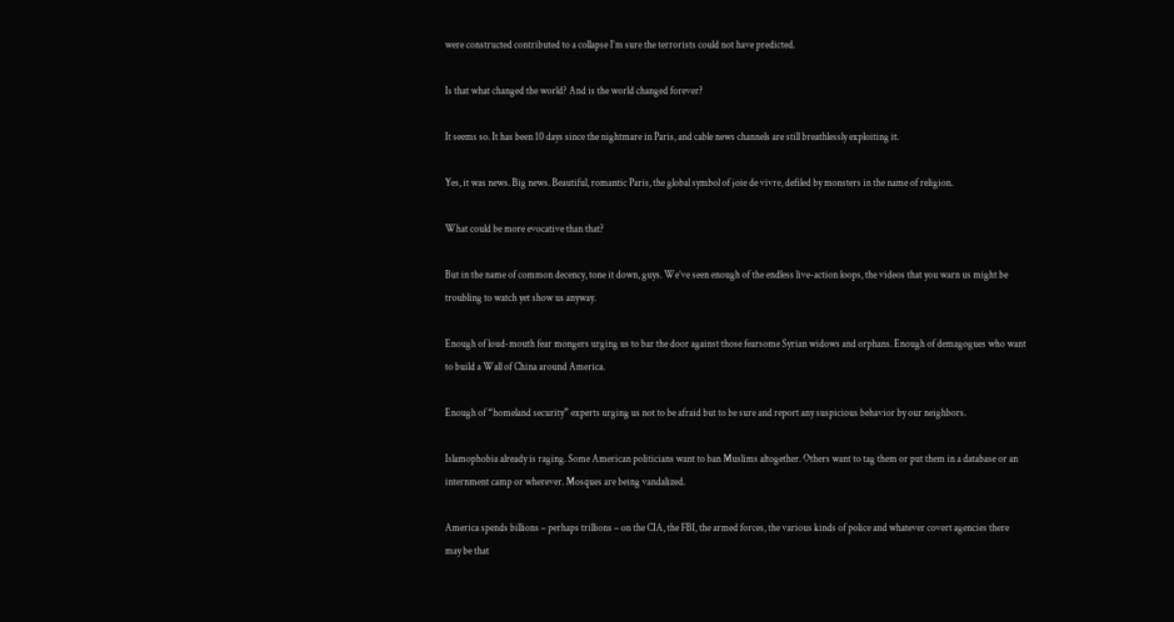were constructed contributed to a collapse I’m sure the terrorists could not have predicted.

Is that what changed the world? And is the world changed forever?

It seems so. It has been 10 days since the nightmare in Paris, and cable news channels are still breathlessly exploiting it.

Yes, it was news. Big news. Beautiful, romantic Paris, the global symbol of joie de vivre, defiled by monsters in the name of religion.

What could be more evocative than that?

But in the name of common decency, tone it down, guys. We’ve seen enough of the endless live-action loops, the videos that you warn us might be troubling to watch yet show us anyway.

Enough of loud-mouth fear mongers urging us to bar the door against those fearsome Syrian widows and orphans. Enough of demagogues who want to build a Wall of China around America.

Enough of “homeland security” experts urging us not to be afraid but to be sure and report any suspicious behavior by our neighbors.

Islamophobia already is raging. Some American politicians want to ban Muslims altogether. Others want to tag them or put them in a database or an internment camp or wherever. Mosques are being vandalized.

America spends billions – perhaps trillions – on the CIA, the FBI, the armed forces, the various kinds of police and whatever covert agencies there may be that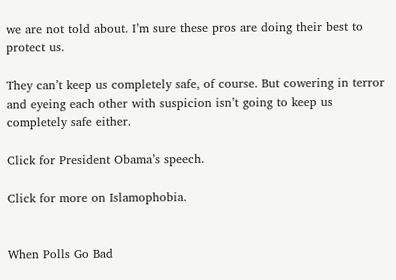we are not told about. I’m sure these pros are doing their best to protect us.

They can’t keep us completely safe, of course. But cowering in terror and eyeing each other with suspicion isn’t going to keep us completely safe either.

Click for President Obama’s speech.

Click for more on Islamophobia.


When Polls Go Bad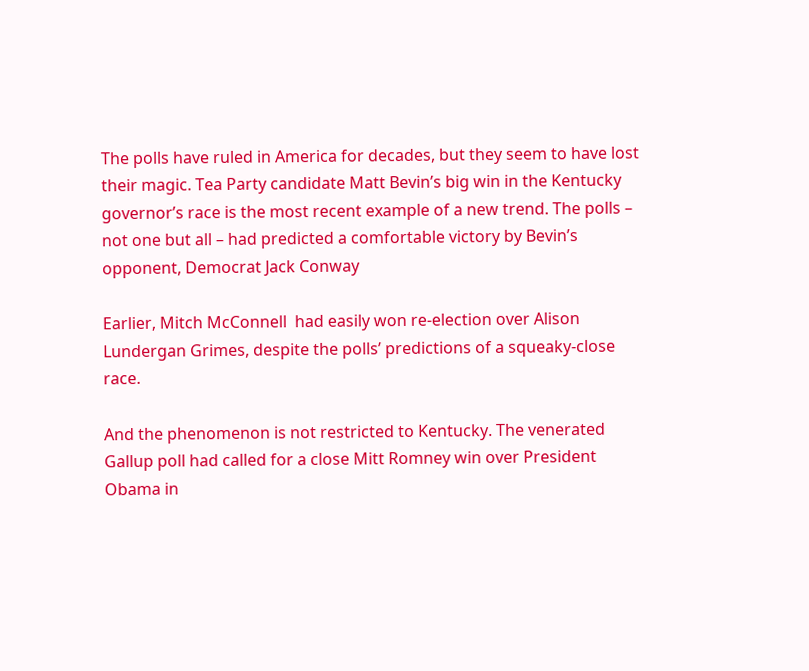The polls have ruled in America for decades, but they seem to have lost their magic. Tea Party candidate Matt Bevin’s big win in the Kentucky governor’s race is the most recent example of a new trend. The polls – not one but all – had predicted a comfortable victory by Bevin’s opponent, Democrat Jack Conway

Earlier, Mitch McConnell  had easily won re-election over Alison Lundergan Grimes, despite the polls’ predictions of a squeaky-close race.

And the phenomenon is not restricted to Kentucky. The venerated Gallup poll had called for a close Mitt Romney win over President Obama in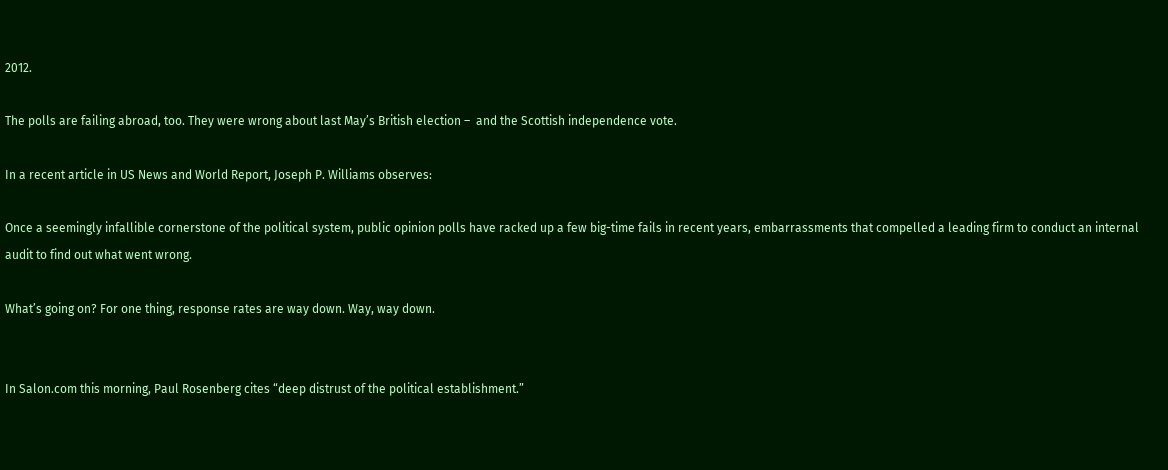2012.

The polls are failing abroad, too. They were wrong about last May’s British election –  and the Scottish independence vote.

In a recent article in US News and World Report, Joseph P. Williams observes:

Once a seemingly infallible cornerstone of the political system, public opinion polls have racked up a few big-time fails in recent years, embarrassments that compelled a leading firm to conduct an internal audit to find out what went wrong.

What’s going on? For one thing, response rates are way down. Way, way down.


In Salon.com this morning, Paul Rosenberg cites “deep distrust of the political establishment.”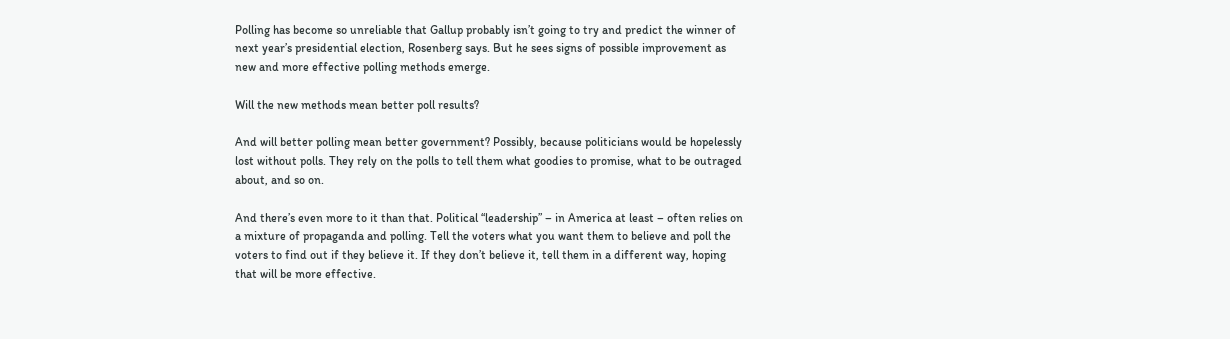Polling has become so unreliable that Gallup probably isn’t going to try and predict the winner of next year’s presidential election, Rosenberg says. But he sees signs of possible improvement as new and more effective polling methods emerge.

Will the new methods mean better poll results?

And will better polling mean better government? Possibly, because politicians would be hopelessly lost without polls. They rely on the polls to tell them what goodies to promise, what to be outraged about, and so on.

And there’s even more to it than that. Political “leadership” – in America at least – often relies on a mixture of propaganda and polling. Tell the voters what you want them to believe and poll the voters to find out if they believe it. If they don’t believe it, tell them in a different way, hoping that will be more effective.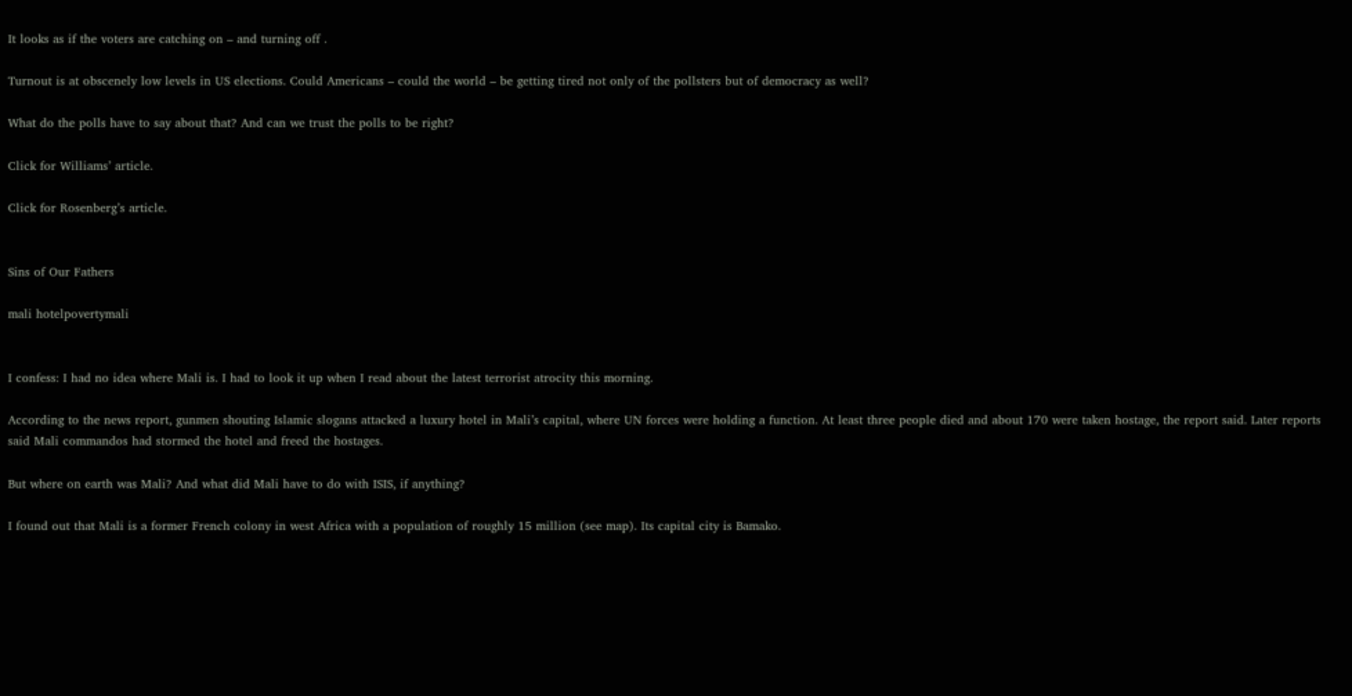It looks as if the voters are catching on – and turning off .

Turnout is at obscenely low levels in US elections. Could Americans – could the world – be getting tired not only of the pollsters but of democracy as well?

What do the polls have to say about that? And can we trust the polls to be right?

Click for Williams’ article.

Click for Rosenberg’s article.


Sins of Our Fathers

mali hotelpovertymali


I confess: I had no idea where Mali is. I had to look it up when I read about the latest terrorist atrocity this morning.

According to the news report, gunmen shouting Islamic slogans attacked a luxury hotel in Mali’s capital, where UN forces were holding a function. At least three people died and about 170 were taken hostage, the report said. Later reports said Mali commandos had stormed the hotel and freed the hostages.

But where on earth was Mali? And what did Mali have to do with ISIS, if anything?

I found out that Mali is a former French colony in west Africa with a population of roughly 15 million (see map). Its capital city is Bamako.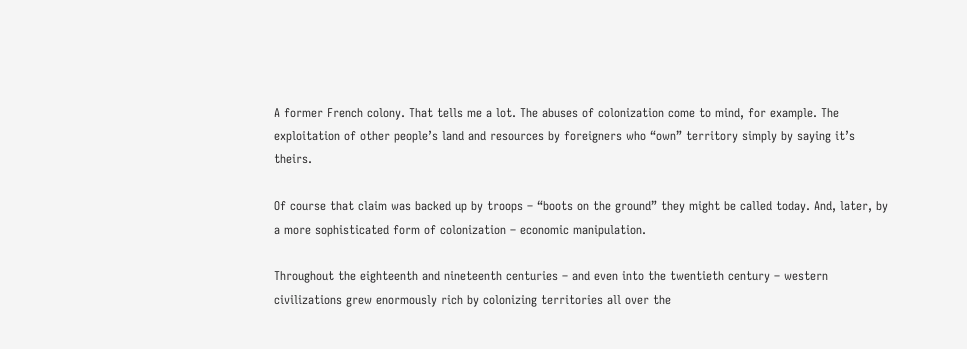A former French colony. That tells me a lot. The abuses of colonization come to mind, for example. The exploitation of other people’s land and resources by foreigners who “own” territory simply by saying it’s theirs.

Of course that claim was backed up by troops – “boots on the ground” they might be called today. And, later, by a more sophisticated form of colonization – economic manipulation.

Throughout the eighteenth and nineteenth centuries – and even into the twentieth century – western civilizations grew enormously rich by colonizing territories all over the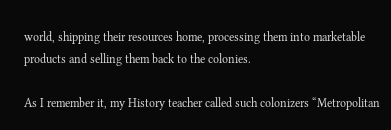world, shipping their resources home, processing them into marketable products and selling them back to the colonies.

As I remember it, my History teacher called such colonizers “Metropolitan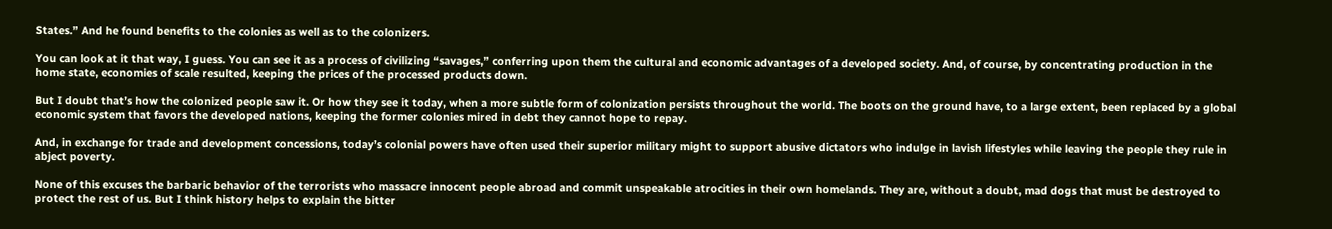States.” And he found benefits to the colonies as well as to the colonizers.

You can look at it that way, I guess. You can see it as a process of civilizing “savages,” conferring upon them the cultural and economic advantages of a developed society. And, of course, by concentrating production in the home state, economies of scale resulted, keeping the prices of the processed products down.

But I doubt that’s how the colonized people saw it. Or how they see it today, when a more subtle form of colonization persists throughout the world. The boots on the ground have, to a large extent, been replaced by a global economic system that favors the developed nations, keeping the former colonies mired in debt they cannot hope to repay.

And, in exchange for trade and development concessions, today’s colonial powers have often used their superior military might to support abusive dictators who indulge in lavish lifestyles while leaving the people they rule in abject poverty.

None of this excuses the barbaric behavior of the terrorists who massacre innocent people abroad and commit unspeakable atrocities in their own homelands. They are, without a doubt, mad dogs that must be destroyed to protect the rest of us. But I think history helps to explain the bitter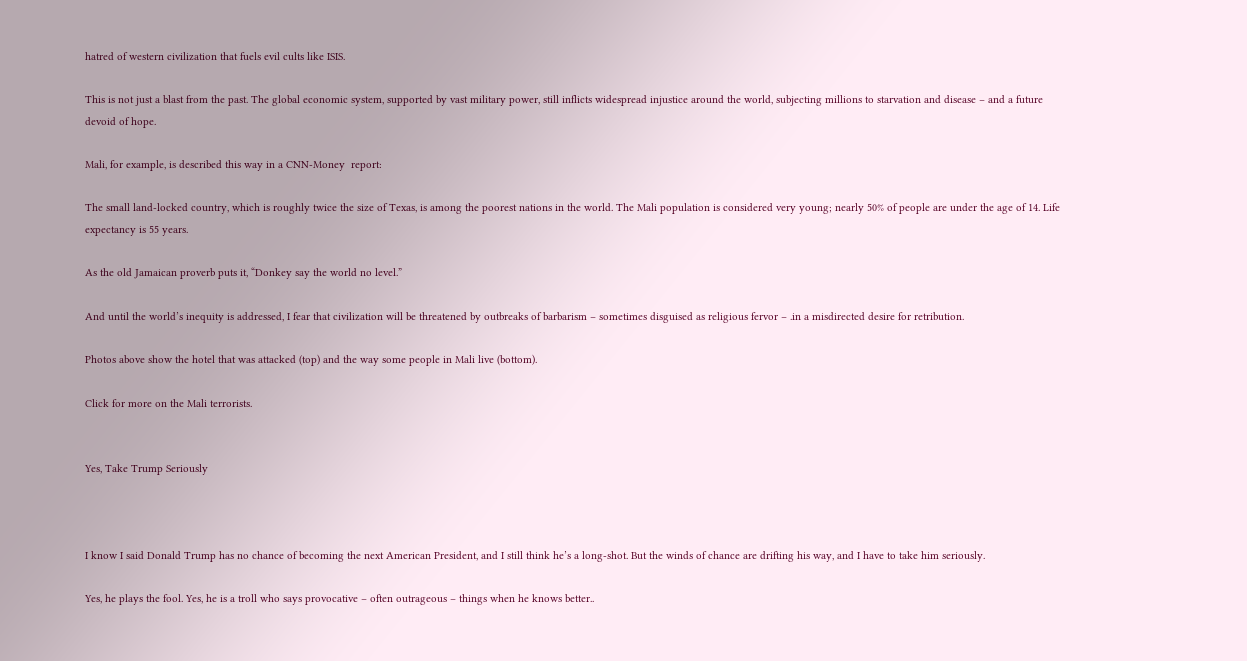hatred of western civilization that fuels evil cults like ISIS.

This is not just a blast from the past. The global economic system, supported by vast military power, still inflicts widespread injustice around the world, subjecting millions to starvation and disease – and a future devoid of hope.

Mali, for example, is described this way in a CNN-Money  report:

The small land-locked country, which is roughly twice the size of Texas, is among the poorest nations in the world. The Mali population is considered very young; nearly 50% of people are under the age of 14. Life expectancy is 55 years.

As the old Jamaican proverb puts it, “Donkey say the world no level.”

And until the world’s inequity is addressed, I fear that civilization will be threatened by outbreaks of barbarism – sometimes disguised as religious fervor – .in a misdirected desire for retribution.

Photos above show the hotel that was attacked (top) and the way some people in Mali live (bottom).

Click for more on the Mali terrorists.


Yes, Take Trump Seriously



I know I said Donald Trump has no chance of becoming the next American President, and I still think he’s a long-shot. But the winds of chance are drifting his way, and I have to take him seriously.

Yes, he plays the fool. Yes, he is a troll who says provocative – often outrageous – things when he knows better..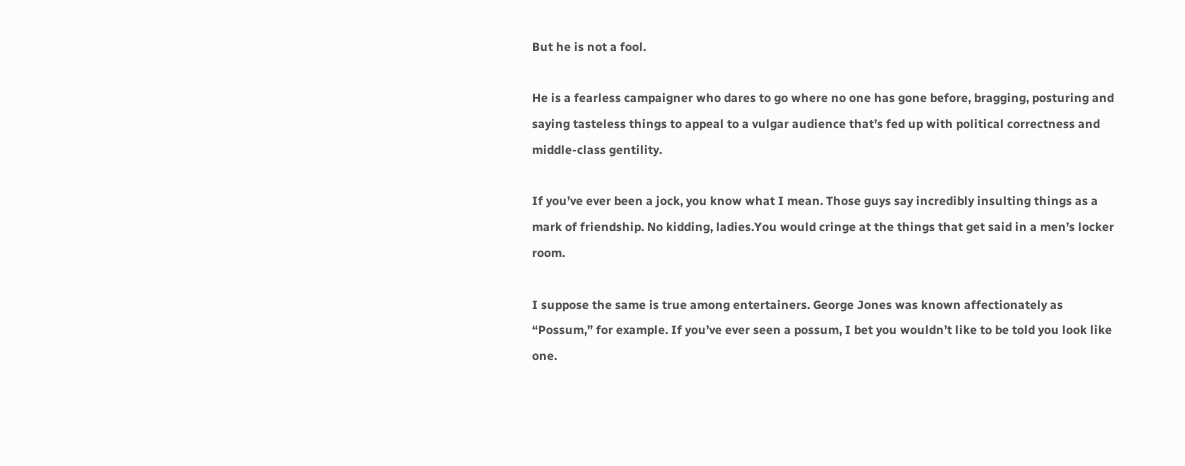But he is not a fool.

He is a fearless campaigner who dares to go where no one has gone before, bragging, posturing and saying tasteless things to appeal to a vulgar audience that’s fed up with political correctness and middle-class gentility.

If you’ve ever been a jock, you know what I mean. Those guys say incredibly insulting things as a mark of friendship. No kidding, ladies.You would cringe at the things that get said in a men’s locker room.

I suppose the same is true among entertainers. George Jones was known affectionately as “Possum,” for example. If you’ve ever seen a possum, I bet you wouldn’t like to be told you look like one.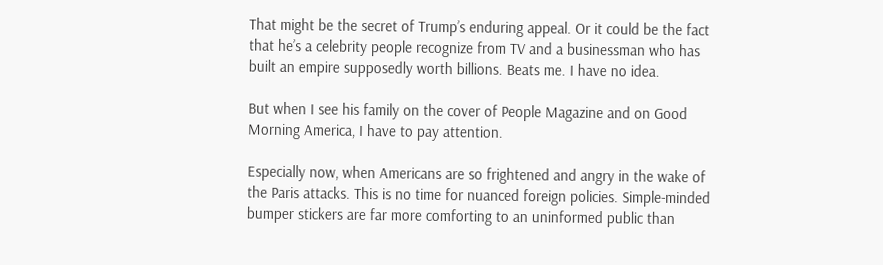That might be the secret of Trump’s enduring appeal. Or it could be the fact that he’s a celebrity people recognize from TV and a businessman who has built an empire supposedly worth billions. Beats me. I have no idea.

But when I see his family on the cover of People Magazine and on Good Morning America, I have to pay attention.

Especially now, when Americans are so frightened and angry in the wake of the Paris attacks. This is no time for nuanced foreign policies. Simple-minded bumper stickers are far more comforting to an uninformed public than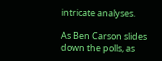intricate analyses.

As Ben Carson slides down the polls, as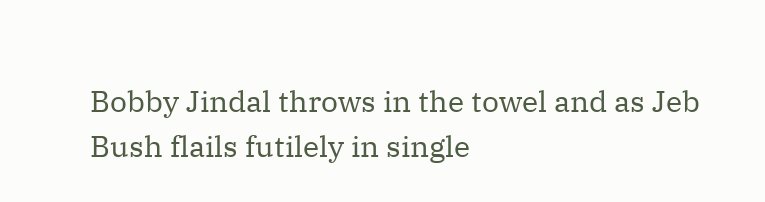Bobby Jindal throws in the towel and as Jeb Bush flails futilely in single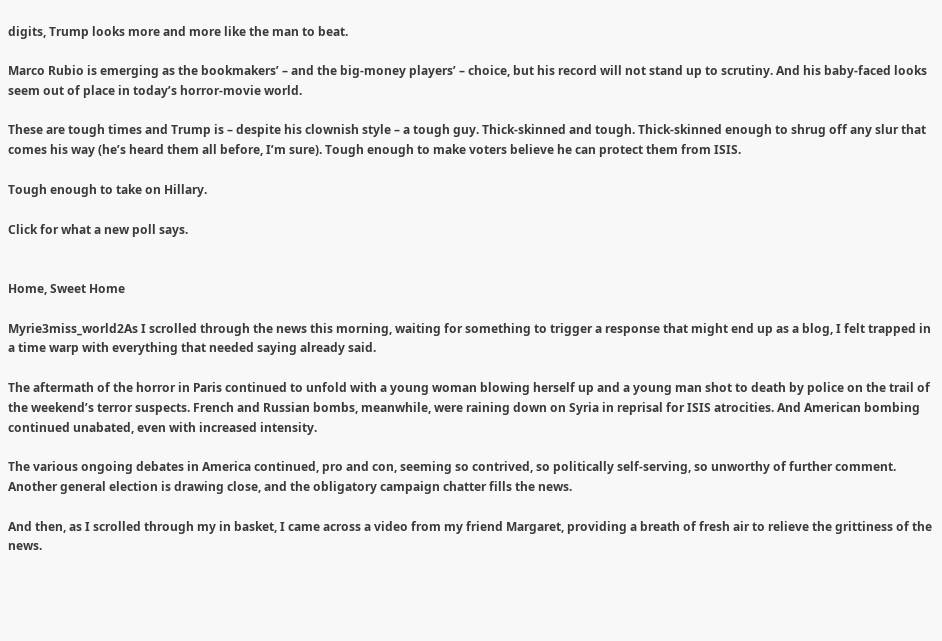digits, Trump looks more and more like the man to beat.

Marco Rubio is emerging as the bookmakers’ – and the big-money players’ – choice, but his record will not stand up to scrutiny. And his baby-faced looks seem out of place in today’s horror-movie world.

These are tough times and Trump is – despite his clownish style – a tough guy. Thick-skinned and tough. Thick-skinned enough to shrug off any slur that comes his way (he’s heard them all before, I’m sure). Tough enough to make voters believe he can protect them from ISIS.

Tough enough to take on Hillary.

Click for what a new poll says.


Home, Sweet Home

Myrie3miss_world2As I scrolled through the news this morning, waiting for something to trigger a response that might end up as a blog, I felt trapped in a time warp with everything that needed saying already said.

The aftermath of the horror in Paris continued to unfold with a young woman blowing herself up and a young man shot to death by police on the trail of the weekend’s terror suspects. French and Russian bombs, meanwhile, were raining down on Syria in reprisal for ISIS atrocities. And American bombing continued unabated, even with increased intensity.

The various ongoing debates in America continued, pro and con, seeming so contrived, so politically self-serving, so unworthy of further comment. Another general election is drawing close, and the obligatory campaign chatter fills the news.

And then, as I scrolled through my in basket, I came across a video from my friend Margaret, providing a breath of fresh air to relieve the grittiness of the news.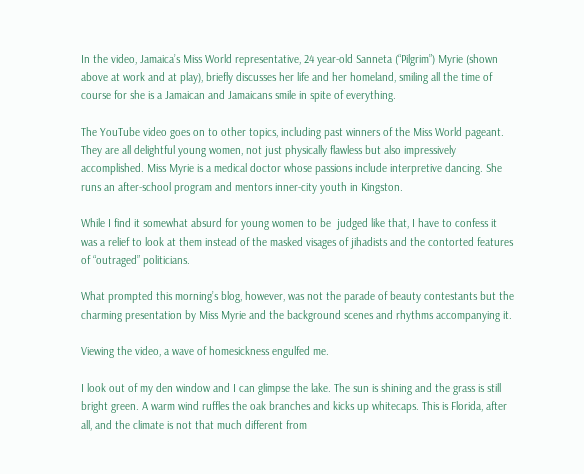In the video, Jamaica’s Miss World representative, 24 year-old Sanneta (“Pilgrim”) Myrie (shown above at work and at play), briefly discusses her life and her homeland, smiling all the time of course for she is a Jamaican and Jamaicans smile in spite of everything.

The YouTube video goes on to other topics, including past winners of the Miss World pageant. They are all delightful young women, not just physically flawless but also impressively accomplished. Miss Myrie is a medical doctor whose passions include interpretive dancing. She runs an after-school program and mentors inner-city youth in Kingston.

While I find it somewhat absurd for young women to be  judged like that, I have to confess it was a relief to look at them instead of the masked visages of jihadists and the contorted features of “outraged” politicians.

What prompted this morning’s blog, however, was not the parade of beauty contestants but the charming presentation by Miss Myrie and the background scenes and rhythms accompanying it.

Viewing the video, a wave of homesickness engulfed me.

I look out of my den window and I can glimpse the lake. The sun is shining and the grass is still bright green. A warm wind ruffles the oak branches and kicks up whitecaps. This is Florida, after all, and the climate is not that much different from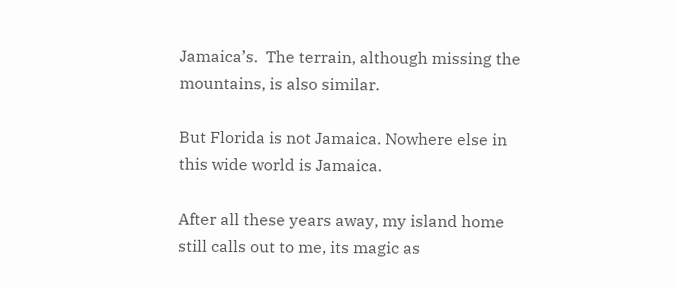Jamaica’s.  The terrain, although missing the mountains, is also similar.

But Florida is not Jamaica. Nowhere else in this wide world is Jamaica.

After all these years away, my island home still calls out to me, its magic as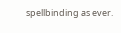spellbinding as ever.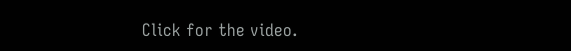Click for the video.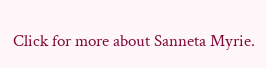Click for more about Sanneta Myrie.